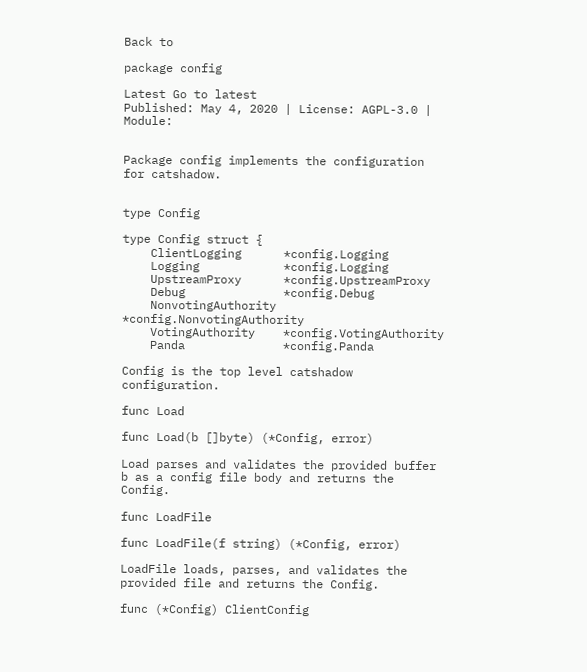Back to

package config

Latest Go to latest
Published: May 4, 2020 | License: AGPL-3.0 | Module:


Package config implements the configuration for catshadow.


type Config

type Config struct {
    ClientLogging      *config.Logging
    Logging            *config.Logging
    UpstreamProxy      *config.UpstreamProxy
    Debug              *config.Debug
    NonvotingAuthority *config.NonvotingAuthority
    VotingAuthority    *config.VotingAuthority
    Panda              *config.Panda

Config is the top level catshadow configuration.

func Load

func Load(b []byte) (*Config, error)

Load parses and validates the provided buffer b as a config file body and returns the Config.

func LoadFile

func LoadFile(f string) (*Config, error)

LoadFile loads, parses, and validates the provided file and returns the Config.

func (*Config) ClientConfig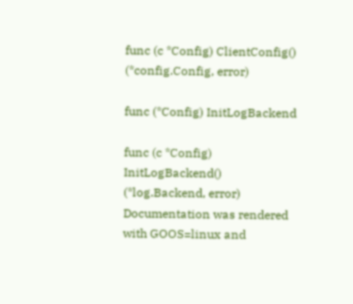func (c *Config) ClientConfig() (*config.Config, error)

func (*Config) InitLogBackend

func (c *Config) InitLogBackend() (*log.Backend, error)
Documentation was rendered with GOOS=linux and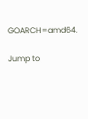GOARCH=amd64.

Jump to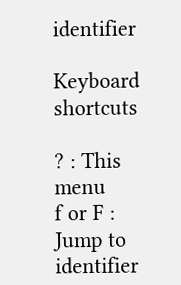identifier

Keyboard shortcuts

? : This menu
f or F : Jump to identifier